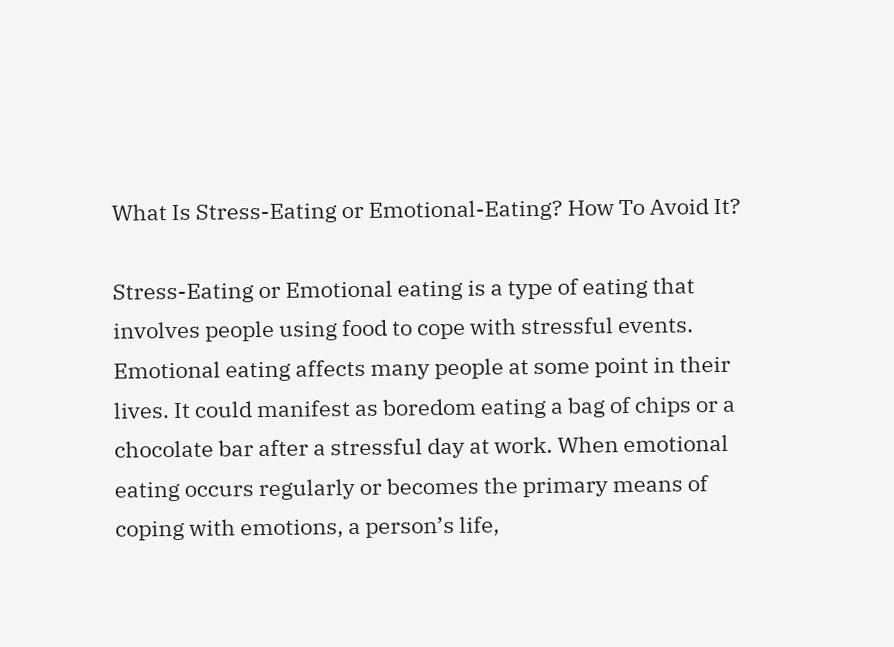What Is Stress-Eating or Emotional-Eating? How To Avoid It?

Stress-Eating or Emotional eating is a type of eating that involves people using food to cope with stressful events. Emotional eating affects many people at some point in their lives. It could manifest as boredom eating a bag of chips or a chocolate bar after a stressful day at work. When emotional eating occurs regularly or becomes the primary means of coping with emotions, a person’s life,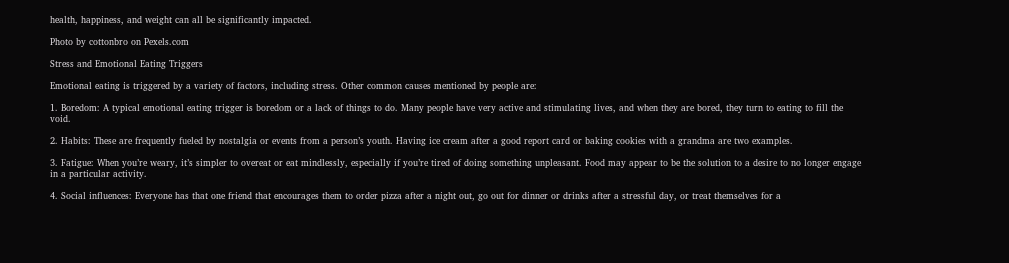health, happiness, and weight can all be significantly impacted.

Photo by cottonbro on Pexels.com

Stress and Emotional Eating Triggers

Emotional eating is triggered by a variety of factors, including stress. Other common causes mentioned by people are:

1. Boredom: A typical emotional eating trigger is boredom or a lack of things to do. Many people have very active and stimulating lives, and when they are bored, they turn to eating to fill the void.

2. Habits: These are frequently fueled by nostalgia or events from a person’s youth. Having ice cream after a good report card or baking cookies with a grandma are two examples.

3. Fatigue: When you’re weary, it’s simpler to overeat or eat mindlessly, especially if you’re tired of doing something unpleasant. Food may appear to be the solution to a desire to no longer engage in a particular activity.

4. Social influences: Everyone has that one friend that encourages them to order pizza after a night out, go out for dinner or drinks after a stressful day, or treat themselves for a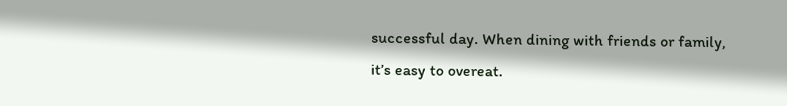successful day. When dining with friends or family, it’s easy to overeat.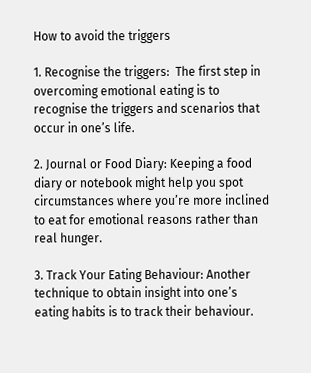How to avoid the triggers

1. Recognise the triggers:  The first step in overcoming emotional eating is to recognise the triggers and scenarios that occur in one’s life.

2. Journal or Food Diary: Keeping a food diary or notebook might help you spot circumstances where you’re more inclined to eat for emotional reasons rather than real hunger.

3. Track Your Eating Behaviour: Another technique to obtain insight into one’s eating habits is to track their behaviour.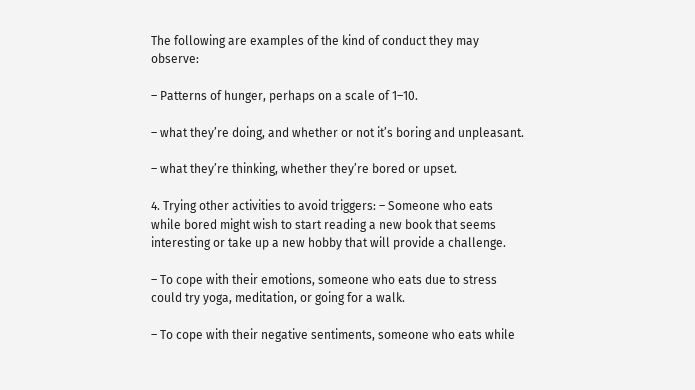The following are examples of the kind of conduct they may observe:

– Patterns of hunger, perhaps on a scale of 1–10.

– what they’re doing, and whether or not it’s boring and unpleasant.

– what they’re thinking, whether they’re bored or upset.

4. Trying other activities to avoid triggers: – Someone who eats while bored might wish to start reading a new book that seems interesting or take up a new hobby that will provide a challenge.

– To cope with their emotions, someone who eats due to stress could try yoga, meditation, or going for a walk.

– To cope with their negative sentiments, someone who eats while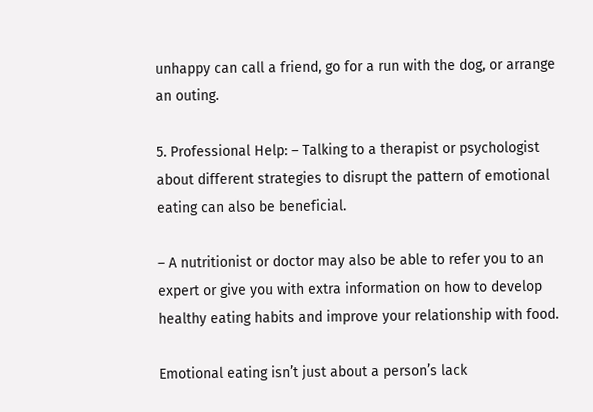unhappy can call a friend, go for a run with the dog, or arrange an outing.

5. Professional Help: – Talking to a therapist or psychologist about different strategies to disrupt the pattern of emotional eating can also be beneficial.

– A nutritionist or doctor may also be able to refer you to an expert or give you with extra information on how to develop healthy eating habits and improve your relationship with food.

Emotional eating isn’t just about a person’s lack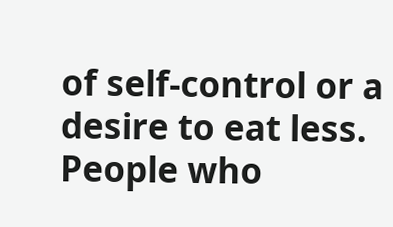of self-control or a desire to eat less. People who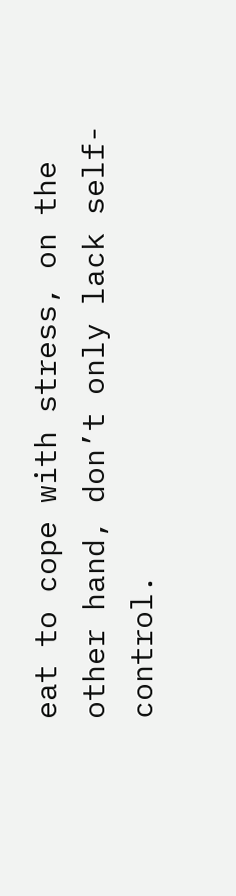eat to cope with stress, on the other hand, don’t only lack self-control.